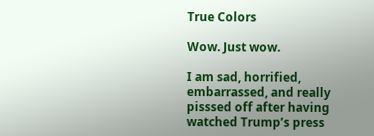True Colors

Wow. Just wow.

I am sad, horrified, embarrassed, and really pisssed off after having watched Trump’s press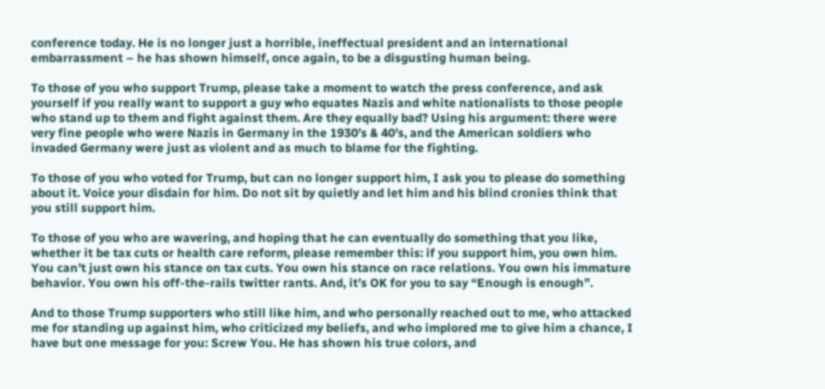conference today. He is no longer just a horrible, ineffectual president and an international embarrassment – he has shown himself, once again, to be a disgusting human being.

To those of you who support Trump, please take a moment to watch the press conference, and ask yourself if you really want to support a guy who equates Nazis and white nationalists to those people who stand up to them and fight against them. Are they equally bad? Using his argument: there were very fine people who were Nazis in Germany in the 1930’s & 40’s, and the American soldiers who invaded Germany were just as violent and as much to blame for the fighting.

To those of you who voted for Trump, but can no longer support him, I ask you to please do something about it. Voice your disdain for him. Do not sit by quietly and let him and his blind cronies think that you still support him.

To those of you who are wavering, and hoping that he can eventually do something that you like, whether it be tax cuts or health care reform, please remember this: if you support him, you own him. You can’t just own his stance on tax cuts. You own his stance on race relations. You own his immature behavior. You own his off-the-rails twitter rants. And, it’s OK for you to say “Enough is enough”.

And to those Trump supporters who still like him, and who personally reached out to me, who attacked me for standing up against him, who criticized my beliefs, and who implored me to give him a chance, I have but one message for you: Screw You. He has shown his true colors, and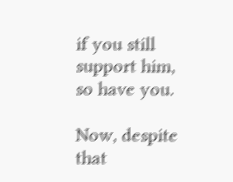if you still support him, so have you.

Now, despite that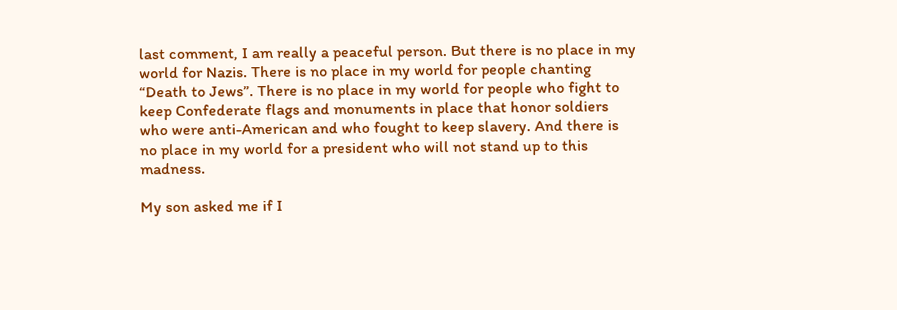last comment, I am really a peaceful person. But there is no place in my world for Nazis. There is no place in my world for people chanting “Death to Jews”. There is no place in my world for people who fight to keep Confederate flags and monuments in place that honor soldiers who were anti-American and who fought to keep slavery. And there is no place in my world for a president who will not stand up to this madness.

My son asked me if I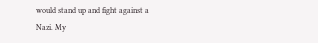would stand up and fight against a Nazi. My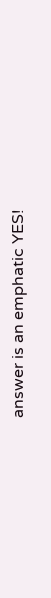answer is an emphatic YES!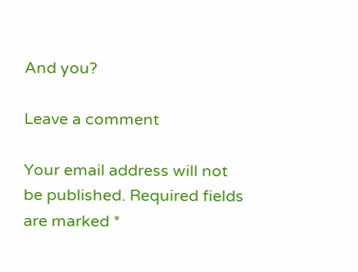And you?

Leave a comment

Your email address will not be published. Required fields are marked *